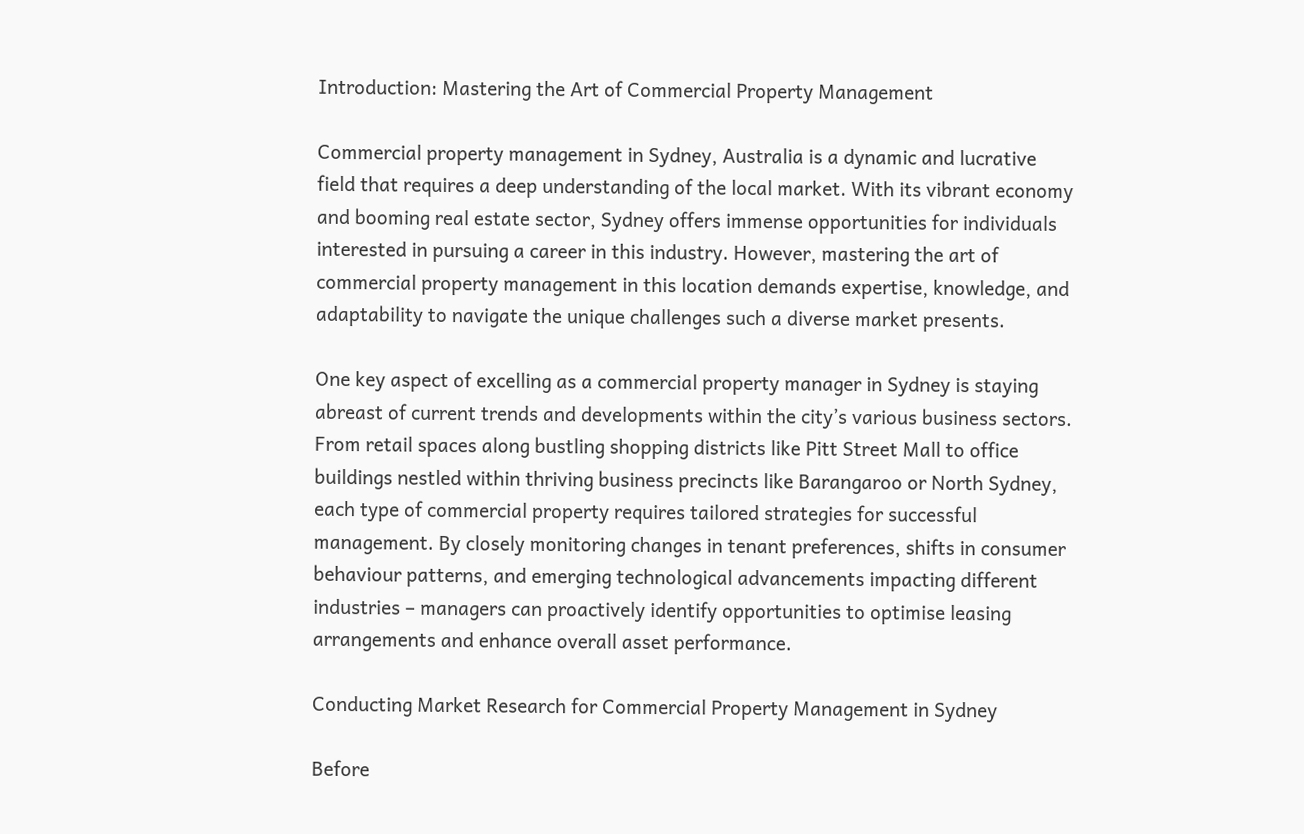Introduction: Mastering the Art of Commercial Property Management

Commercial property management in Sydney, Australia is a dynamic and lucrative field that requires a deep understanding of the local market. With its vibrant economy and booming real estate sector, Sydney offers immense opportunities for individuals interested in pursuing a career in this industry. However, mastering the art of commercial property management in this location demands expertise, knowledge, and adaptability to navigate the unique challenges such a diverse market presents.

One key aspect of excelling as a commercial property manager in Sydney is staying abreast of current trends and developments within the city’s various business sectors. From retail spaces along bustling shopping districts like Pitt Street Mall to office buildings nestled within thriving business precincts like Barangaroo or North Sydney, each type of commercial property requires tailored strategies for successful management. By closely monitoring changes in tenant preferences, shifts in consumer behaviour patterns, and emerging technological advancements impacting different industries – managers can proactively identify opportunities to optimise leasing arrangements and enhance overall asset performance.

Conducting Market Research for Commercial Property Management in Sydney

Before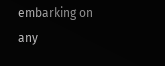embarking on any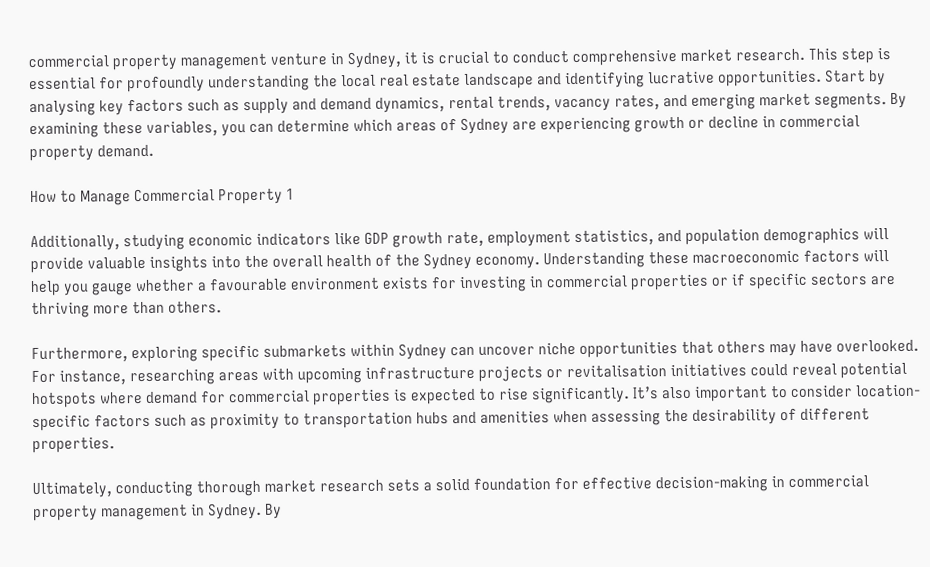commercial property management venture in Sydney, it is crucial to conduct comprehensive market research. This step is essential for profoundly understanding the local real estate landscape and identifying lucrative opportunities. Start by analysing key factors such as supply and demand dynamics, rental trends, vacancy rates, and emerging market segments. By examining these variables, you can determine which areas of Sydney are experiencing growth or decline in commercial property demand.

How to Manage Commercial Property 1

Additionally, studying economic indicators like GDP growth rate, employment statistics, and population demographics will provide valuable insights into the overall health of the Sydney economy. Understanding these macroeconomic factors will help you gauge whether a favourable environment exists for investing in commercial properties or if specific sectors are thriving more than others.

Furthermore, exploring specific submarkets within Sydney can uncover niche opportunities that others may have overlooked. For instance, researching areas with upcoming infrastructure projects or revitalisation initiatives could reveal potential hotspots where demand for commercial properties is expected to rise significantly. It’s also important to consider location-specific factors such as proximity to transportation hubs and amenities when assessing the desirability of different properties.

Ultimately, conducting thorough market research sets a solid foundation for effective decision-making in commercial property management in Sydney. By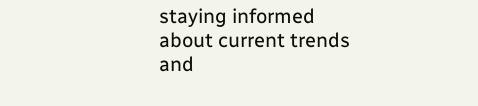staying informed about current trends and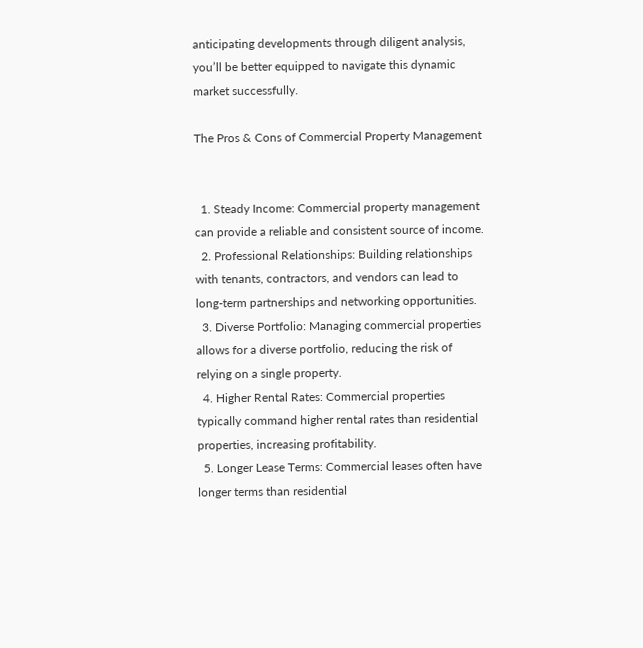anticipating developments through diligent analysis, you’ll be better equipped to navigate this dynamic market successfully.

The Pros & Cons of Commercial Property Management


  1. Steady Income: Commercial property management can provide a reliable and consistent source of income.
  2. Professional Relationships: Building relationships with tenants, contractors, and vendors can lead to long-term partnerships and networking opportunities.
  3. Diverse Portfolio: Managing commercial properties allows for a diverse portfolio, reducing the risk of relying on a single property.
  4. Higher Rental Rates: Commercial properties typically command higher rental rates than residential properties, increasing profitability.
  5. Longer Lease Terms: Commercial leases often have longer terms than residential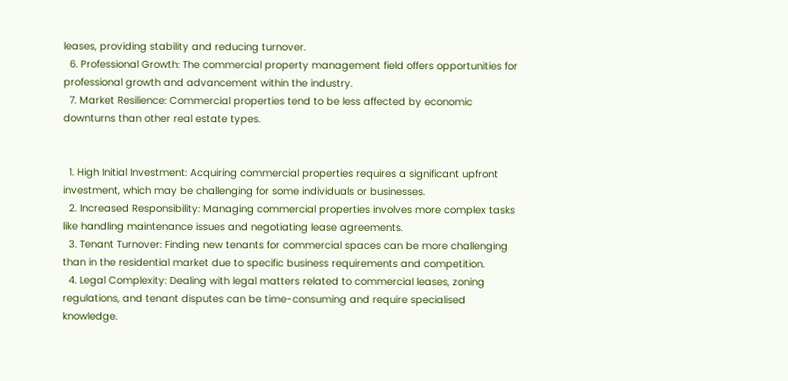leases, providing stability and reducing turnover.
  6. Professional Growth: The commercial property management field offers opportunities for professional growth and advancement within the industry.
  7. Market Resilience: Commercial properties tend to be less affected by economic downturns than other real estate types.


  1. High Initial Investment: Acquiring commercial properties requires a significant upfront investment, which may be challenging for some individuals or businesses.
  2. Increased Responsibility: Managing commercial properties involves more complex tasks like handling maintenance issues and negotiating lease agreements.
  3. Tenant Turnover: Finding new tenants for commercial spaces can be more challenging than in the residential market due to specific business requirements and competition.
  4. Legal Complexity: Dealing with legal matters related to commercial leases, zoning regulations, and tenant disputes can be time-consuming and require specialised knowledge.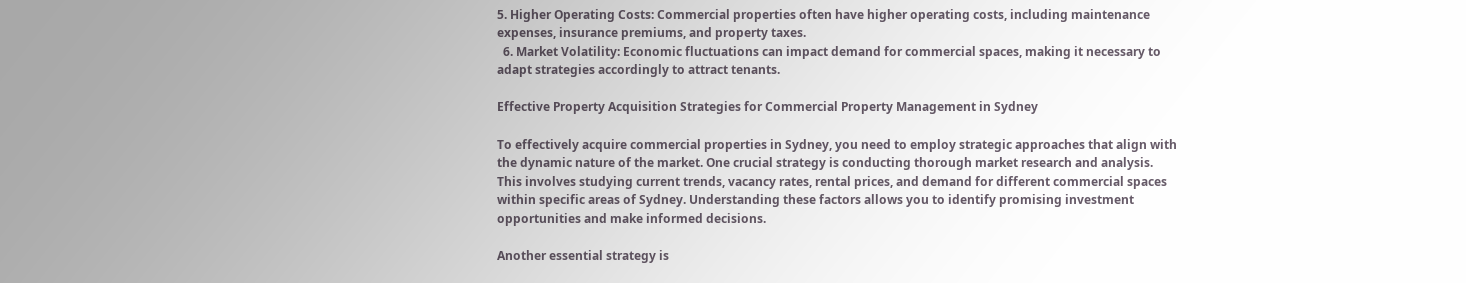5. Higher Operating Costs: Commercial properties often have higher operating costs, including maintenance expenses, insurance premiums, and property taxes.
  6. Market Volatility: Economic fluctuations can impact demand for commercial spaces, making it necessary to adapt strategies accordingly to attract tenants.

Effective Property Acquisition Strategies for Commercial Property Management in Sydney

To effectively acquire commercial properties in Sydney, you need to employ strategic approaches that align with the dynamic nature of the market. One crucial strategy is conducting thorough market research and analysis. This involves studying current trends, vacancy rates, rental prices, and demand for different commercial spaces within specific areas of Sydney. Understanding these factors allows you to identify promising investment opportunities and make informed decisions.

Another essential strategy is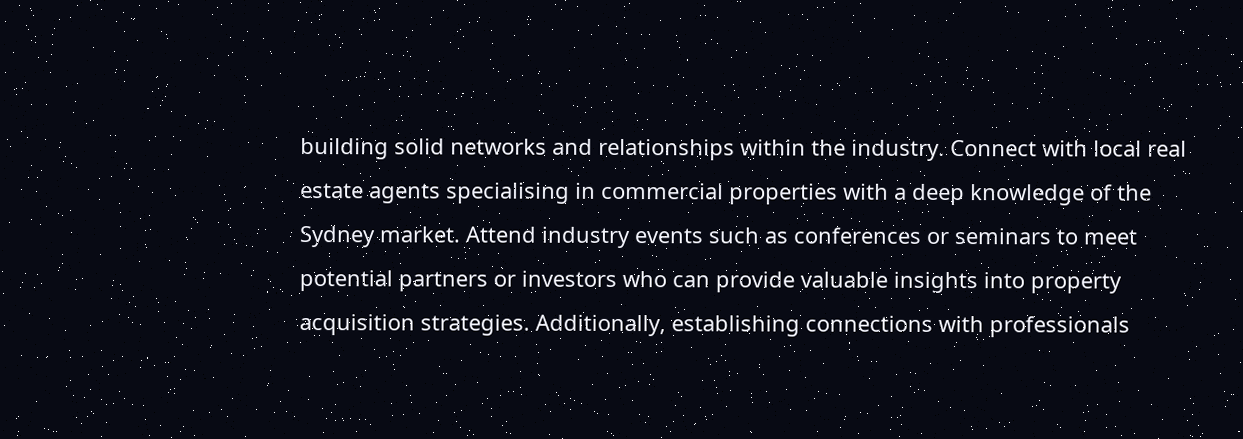building solid networks and relationships within the industry. Connect with local real estate agents specialising in commercial properties with a deep knowledge of the Sydney market. Attend industry events such as conferences or seminars to meet potential partners or investors who can provide valuable insights into property acquisition strategies. Additionally, establishing connections with professionals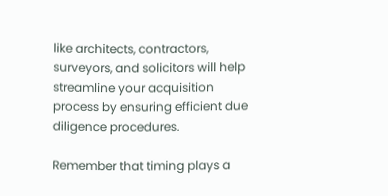like architects, contractors, surveyors, and solicitors will help streamline your acquisition process by ensuring efficient due diligence procedures.

Remember that timing plays a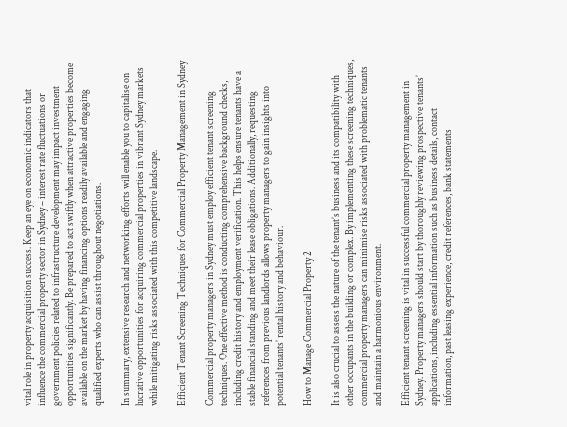vital role in property acquisition success. Keep an eye on economic indicators that influence the commercial property sector in Sydney – interest rate fluctuations or government policies related to infrastructure development may impact investment opportunities significantly. Be prepared to act swiftly when attractive properties become available on the market by having financing options readily available and engaging qualified experts who can assist throughout negotiations.

In summary, extensive research and networking efforts will enable you to capitalise on lucrative opportunities for acquiring commercial properties in vibrant Sydney markets while mitigating risks associated with this competitive landscape.

Efficient Tenant Screening Techniques for Commercial Property Management in Sydney

Commercial property managers in Sydney must employ efficient tenant screening techniques. One effective method is conducting comprehensive background checks, including credit history and employment verification. This helps ensure tenants have a stable financial standing and meet their lease obligations. Additionally, requesting references from previous landlords allows property managers to gain insights into potential tenants’ rental history and behaviour.

How to Manage Commercial Property 2

It is also crucial to assess the nature of the tenant’s business and its compatibility with other occupants in the building or complex. By implementing these screening techniques, commercial property managers can minimise risks associated with problematic tenants and maintain a harmonious environment.

Efficient tenant screening is vital in successful commercial property management in Sydney. Property managers should start by thoroughly reviewing prospective tenants’ applications, including essential information such as business details, contact information, past leasing experience, credit references, bank statements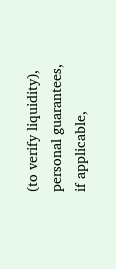(to verify liquidity), personal guarantees, if applicable,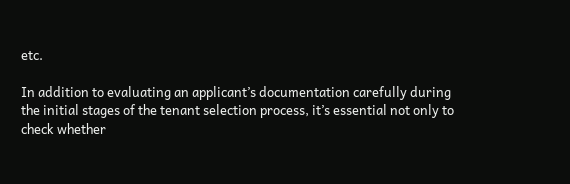etc.

In addition to evaluating an applicant’s documentation carefully during the initial stages of the tenant selection process, it’s essential not only to check whether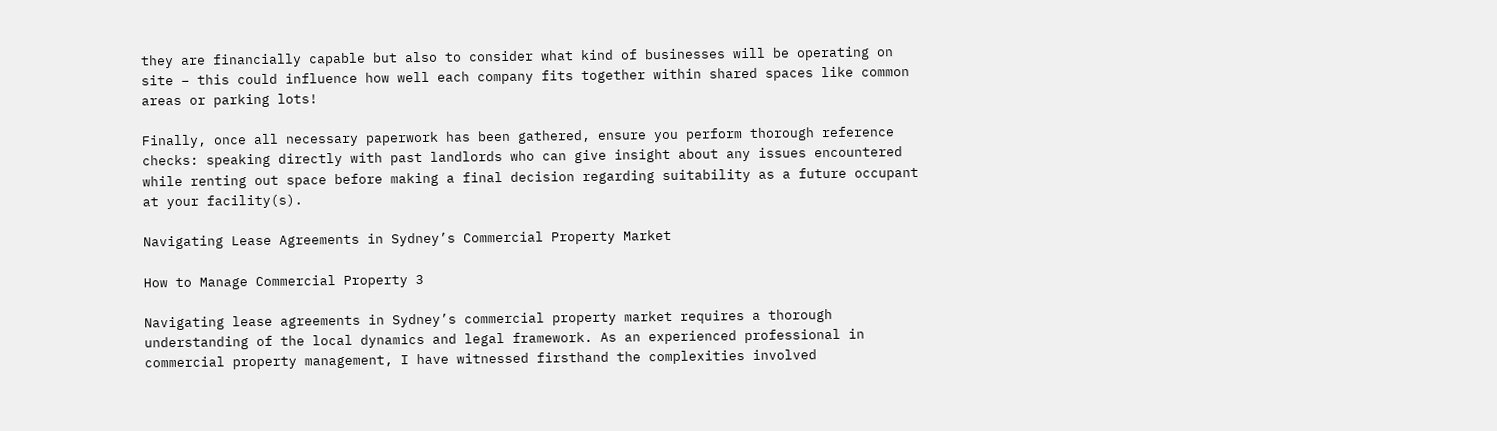they are financially capable but also to consider what kind of businesses will be operating on site – this could influence how well each company fits together within shared spaces like common areas or parking lots!

Finally, once all necessary paperwork has been gathered, ensure you perform thorough reference checks: speaking directly with past landlords who can give insight about any issues encountered while renting out space before making a final decision regarding suitability as a future occupant at your facility(s).

Navigating Lease Agreements in Sydney’s Commercial Property Market

How to Manage Commercial Property 3

Navigating lease agreements in Sydney’s commercial property market requires a thorough understanding of the local dynamics and legal framework. As an experienced professional in commercial property management, I have witnessed firsthand the complexities involved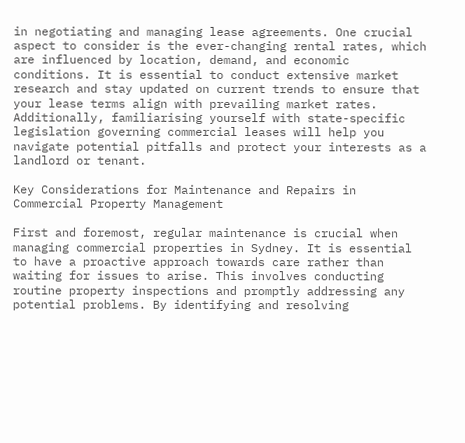in negotiating and managing lease agreements. One crucial aspect to consider is the ever-changing rental rates, which are influenced by location, demand, and economic conditions. It is essential to conduct extensive market research and stay updated on current trends to ensure that your lease terms align with prevailing market rates. Additionally, familiarising yourself with state-specific legislation governing commercial leases will help you navigate potential pitfalls and protect your interests as a landlord or tenant.

Key Considerations for Maintenance and Repairs in Commercial Property Management

First and foremost, regular maintenance is crucial when managing commercial properties in Sydney. It is essential to have a proactive approach towards care rather than waiting for issues to arise. This involves conducting routine property inspections and promptly addressing any potential problems. By identifying and resolving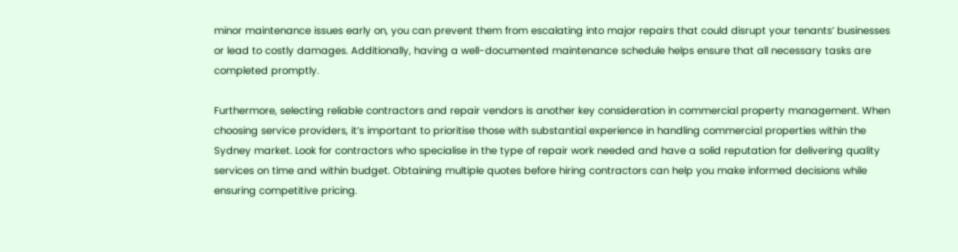minor maintenance issues early on, you can prevent them from escalating into major repairs that could disrupt your tenants’ businesses or lead to costly damages. Additionally, having a well-documented maintenance schedule helps ensure that all necessary tasks are completed promptly.

Furthermore, selecting reliable contractors and repair vendors is another key consideration in commercial property management. When choosing service providers, it’s important to prioritise those with substantial experience in handling commercial properties within the Sydney market. Look for contractors who specialise in the type of repair work needed and have a solid reputation for delivering quality services on time and within budget. Obtaining multiple quotes before hiring contractors can help you make informed decisions while ensuring competitive pricing.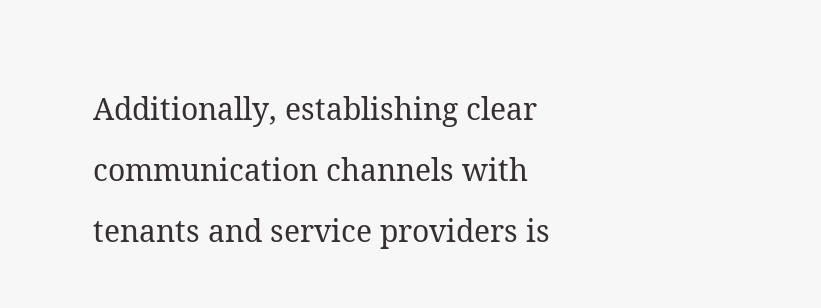Additionally, establishing clear communication channels with tenants and service providers is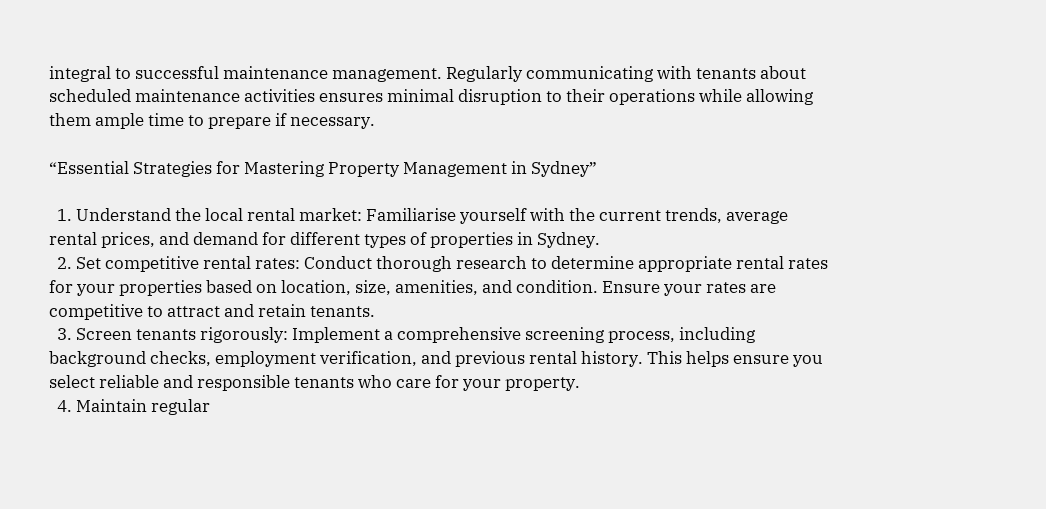integral to successful maintenance management. Regularly communicating with tenants about scheduled maintenance activities ensures minimal disruption to their operations while allowing them ample time to prepare if necessary.

“Essential Strategies for Mastering Property Management in Sydney”

  1. Understand the local rental market: Familiarise yourself with the current trends, average rental prices, and demand for different types of properties in Sydney.
  2. Set competitive rental rates: Conduct thorough research to determine appropriate rental rates for your properties based on location, size, amenities, and condition. Ensure your rates are competitive to attract and retain tenants.
  3. Screen tenants rigorously: Implement a comprehensive screening process, including background checks, employment verification, and previous rental history. This helps ensure you select reliable and responsible tenants who care for your property.
  4. Maintain regular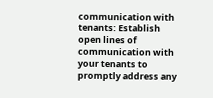communication with tenants: Establish open lines of communication with your tenants to promptly address any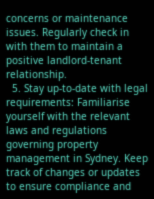concerns or maintenance issues. Regularly check in with them to maintain a positive landlord-tenant relationship.
  5. Stay up-to-date with legal requirements: Familiarise yourself with the relevant laws and regulations governing property management in Sydney. Keep track of changes or updates to ensure compliance and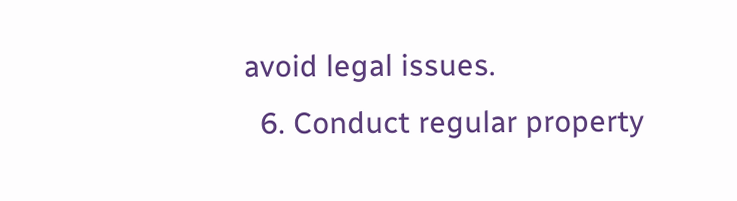avoid legal issues.
  6. Conduct regular property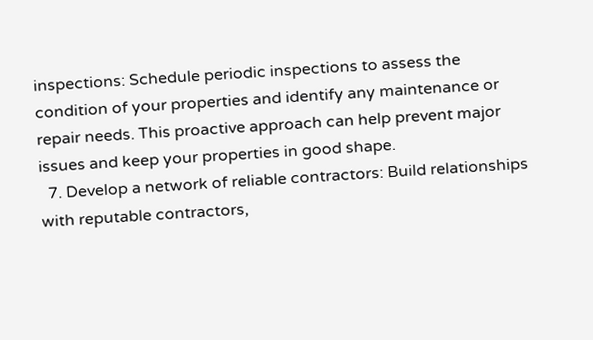inspections: Schedule periodic inspections to assess the condition of your properties and identify any maintenance or repair needs. This proactive approach can help prevent major issues and keep your properties in good shape.
  7. Develop a network of reliable contractors: Build relationships with reputable contractors,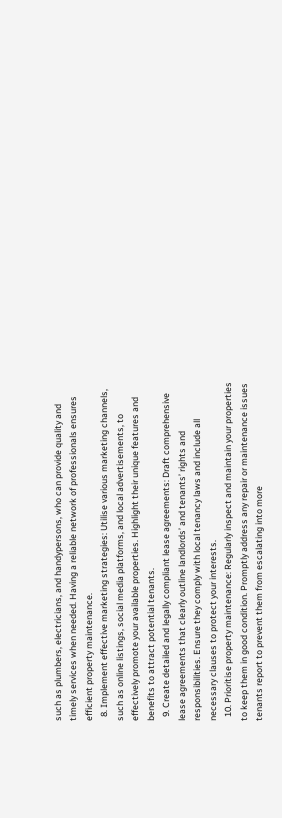such as plumbers, electricians, and handypersons, who can provide quality and timely services when needed. Having a reliable network of professionals ensures efficient property maintenance.
  8. Implement effective marketing strategies: Utilise various marketing channels, such as online listings, social media platforms, and local advertisements, to effectively promote your available properties. Highlight their unique features and benefits to attract potential tenants.
  9. Create detailed and legally compliant lease agreements: Draft comprehensive lease agreements that clearly outline landlords’ and tenants’ rights and responsibilities. Ensure they comply with local tenancy laws and include all necessary clauses to protect your interests.
  10. Prioritise property maintenance: Regularly inspect and maintain your properties to keep them in good condition. Promptly address any repair or maintenance issues tenants report to prevent them from escalating into more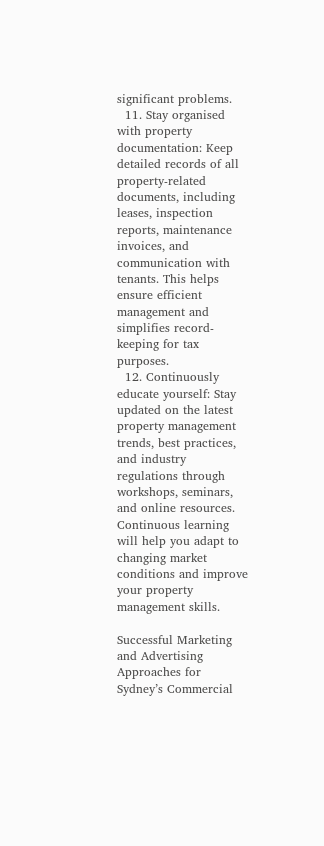significant problems.
  11. Stay organised with property documentation: Keep detailed records of all property-related documents, including leases, inspection reports, maintenance invoices, and communication with tenants. This helps ensure efficient management and simplifies record-keeping for tax purposes.
  12. Continuously educate yourself: Stay updated on the latest property management trends, best practices, and industry regulations through workshops, seminars, and online resources. Continuous learning will help you adapt to changing market conditions and improve your property management skills.

Successful Marketing and Advertising Approaches for Sydney’s Commercial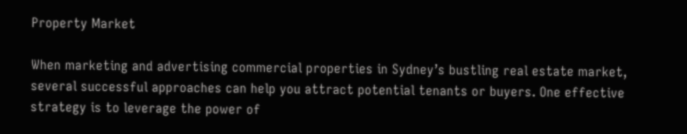Property Market

When marketing and advertising commercial properties in Sydney’s bustling real estate market, several successful approaches can help you attract potential tenants or buyers. One effective strategy is to leverage the power of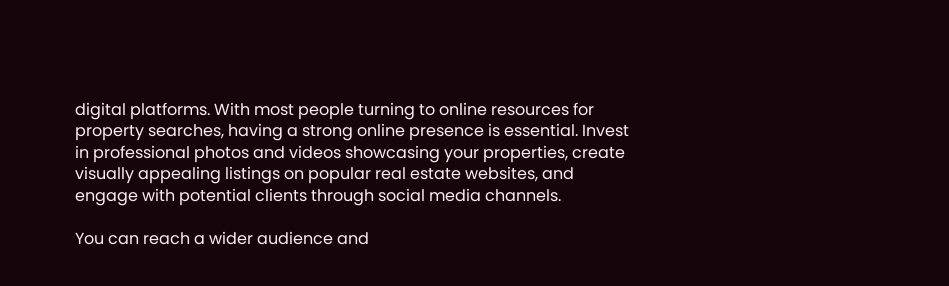digital platforms. With most people turning to online resources for property searches, having a strong online presence is essential. Invest in professional photos and videos showcasing your properties, create visually appealing listings on popular real estate websites, and engage with potential clients through social media channels.

You can reach a wider audience and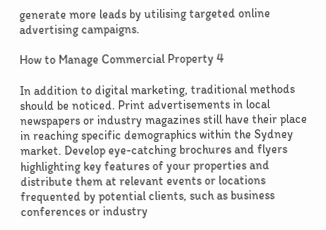generate more leads by utilising targeted online advertising campaigns.

How to Manage Commercial Property 4

In addition to digital marketing, traditional methods should be noticed. Print advertisements in local newspapers or industry magazines still have their place in reaching specific demographics within the Sydney market. Develop eye-catching brochures and flyers highlighting key features of your properties and distribute them at relevant events or locations frequented by potential clients, such as business conferences or industry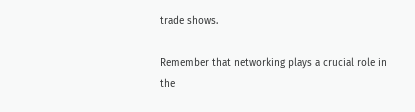trade shows.

Remember that networking plays a crucial role in the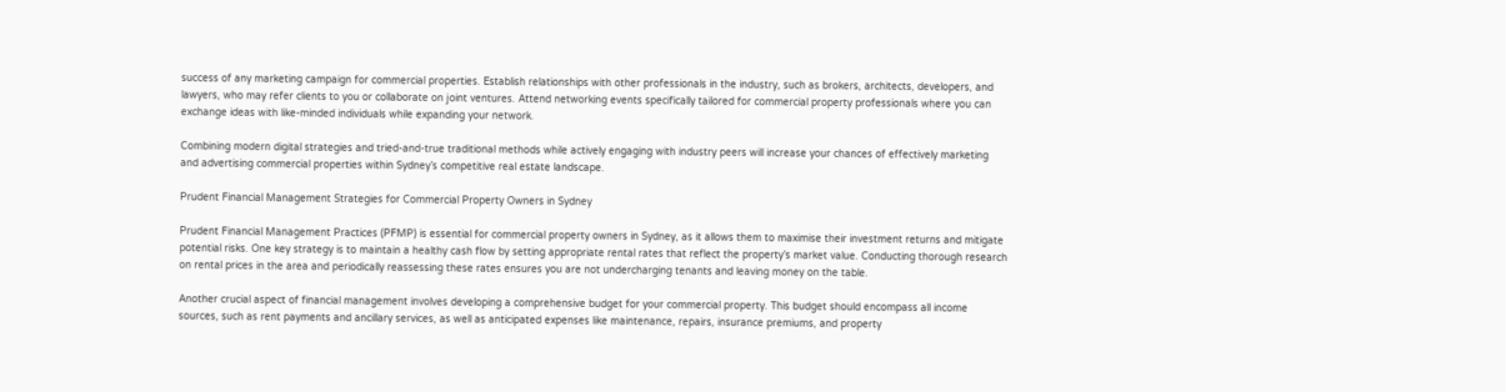success of any marketing campaign for commercial properties. Establish relationships with other professionals in the industry, such as brokers, architects, developers, and lawyers, who may refer clients to you or collaborate on joint ventures. Attend networking events specifically tailored for commercial property professionals where you can exchange ideas with like-minded individuals while expanding your network.

Combining modern digital strategies and tried-and-true traditional methods while actively engaging with industry peers will increase your chances of effectively marketing and advertising commercial properties within Sydney’s competitive real estate landscape.

Prudent Financial Management Strategies for Commercial Property Owners in Sydney

Prudent Financial Management Practices (PFMP) is essential for commercial property owners in Sydney, as it allows them to maximise their investment returns and mitigate potential risks. One key strategy is to maintain a healthy cash flow by setting appropriate rental rates that reflect the property’s market value. Conducting thorough research on rental prices in the area and periodically reassessing these rates ensures you are not undercharging tenants and leaving money on the table.

Another crucial aspect of financial management involves developing a comprehensive budget for your commercial property. This budget should encompass all income sources, such as rent payments and ancillary services, as well as anticipated expenses like maintenance, repairs, insurance premiums, and property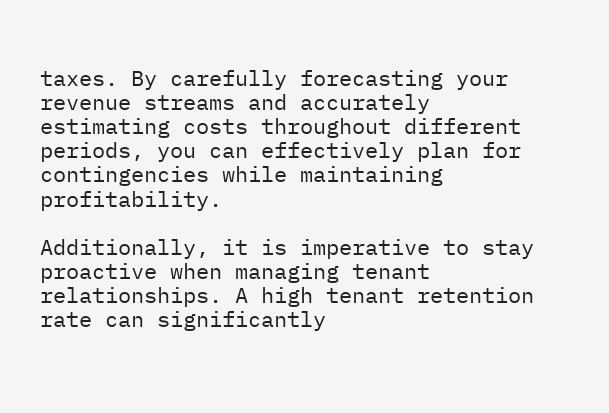taxes. By carefully forecasting your revenue streams and accurately estimating costs throughout different periods, you can effectively plan for contingencies while maintaining profitability.

Additionally, it is imperative to stay proactive when managing tenant relationships. A high tenant retention rate can significantly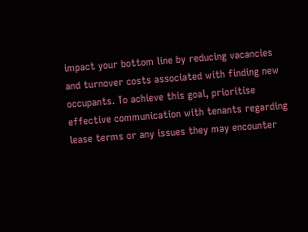impact your bottom line by reducing vacancies and turnover costs associated with finding new occupants. To achieve this goal, prioritise effective communication with tenants regarding lease terms or any issues they may encounter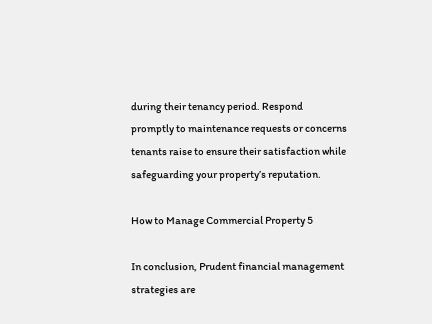during their tenancy period. Respond promptly to maintenance requests or concerns tenants raise to ensure their satisfaction while safeguarding your property’s reputation.

How to Manage Commercial Property 5

In conclusion, Prudent financial management strategies are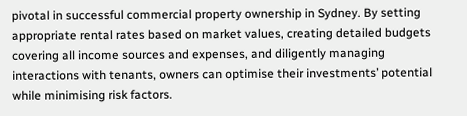pivotal in successful commercial property ownership in Sydney. By setting appropriate rental rates based on market values, creating detailed budgets covering all income sources and expenses, and diligently managing interactions with tenants, owners can optimise their investments’ potential while minimising risk factors.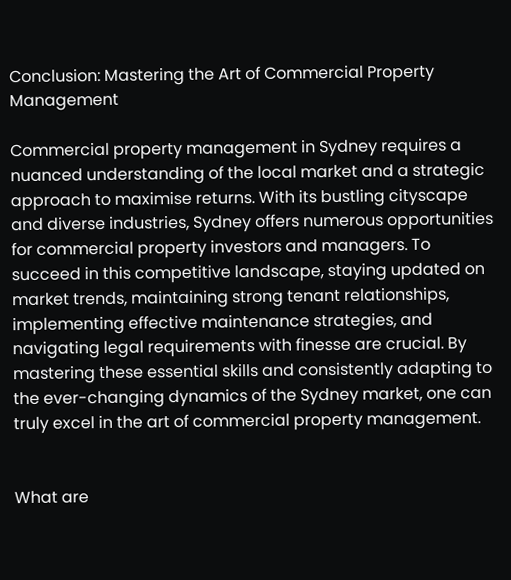Conclusion: Mastering the Art of Commercial Property Management

Commercial property management in Sydney requires a nuanced understanding of the local market and a strategic approach to maximise returns. With its bustling cityscape and diverse industries, Sydney offers numerous opportunities for commercial property investors and managers. To succeed in this competitive landscape, staying updated on market trends, maintaining strong tenant relationships, implementing effective maintenance strategies, and navigating legal requirements with finesse are crucial. By mastering these essential skills and consistently adapting to the ever-changing dynamics of the Sydney market, one can truly excel in the art of commercial property management.


What are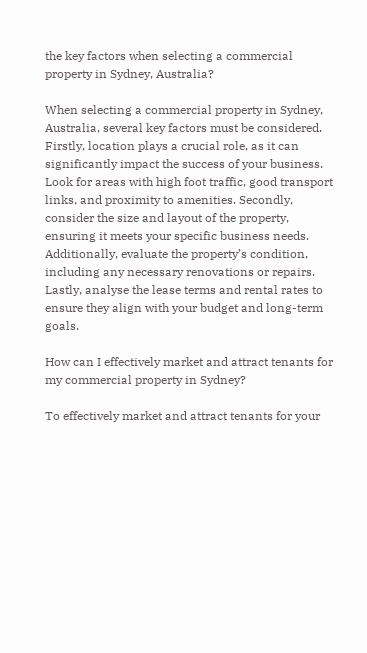the key factors when selecting a commercial property in Sydney, Australia?

When selecting a commercial property in Sydney, Australia, several key factors must be considered. Firstly, location plays a crucial role, as it can significantly impact the success of your business. Look for areas with high foot traffic, good transport links, and proximity to amenities. Secondly, consider the size and layout of the property, ensuring it meets your specific business needs. Additionally, evaluate the property’s condition, including any necessary renovations or repairs. Lastly, analyse the lease terms and rental rates to ensure they align with your budget and long-term goals.

How can I effectively market and attract tenants for my commercial property in Sydney?

To effectively market and attract tenants for your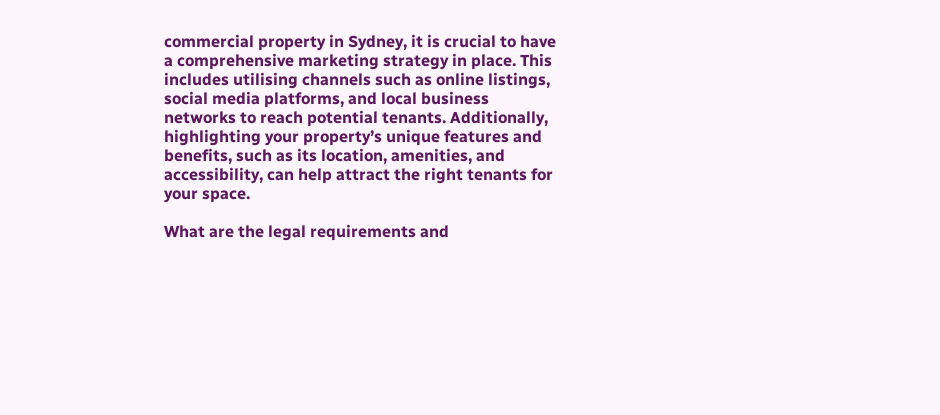commercial property in Sydney, it is crucial to have a comprehensive marketing strategy in place. This includes utilising channels such as online listings, social media platforms, and local business networks to reach potential tenants. Additionally, highlighting your property’s unique features and benefits, such as its location, amenities, and accessibility, can help attract the right tenants for your space.

What are the legal requirements and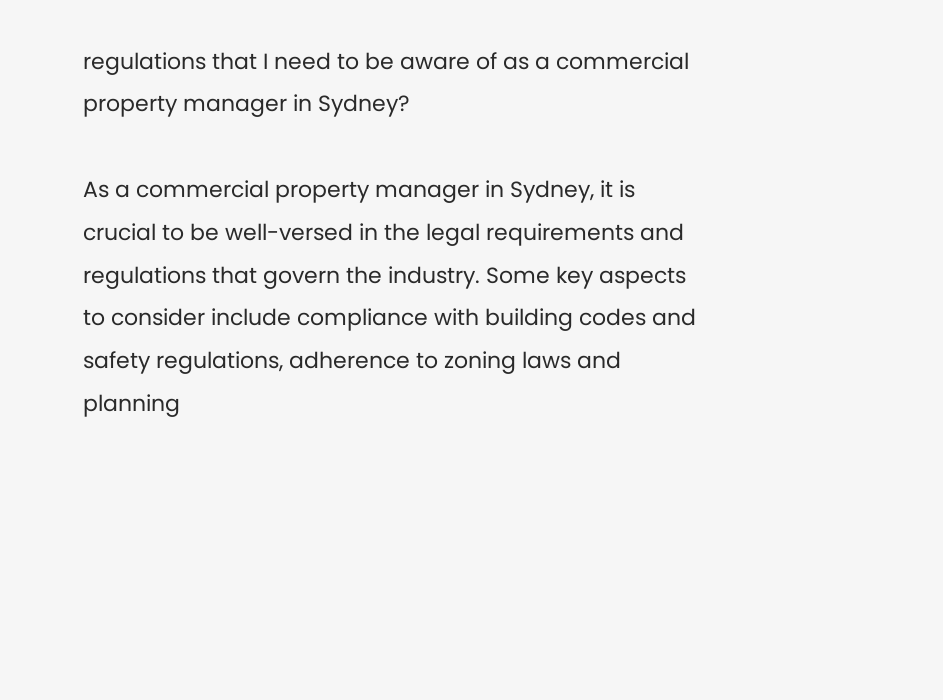regulations that I need to be aware of as a commercial property manager in Sydney?

As a commercial property manager in Sydney, it is crucial to be well-versed in the legal requirements and regulations that govern the industry. Some key aspects to consider include compliance with building codes and safety regulations, adherence to zoning laws and planning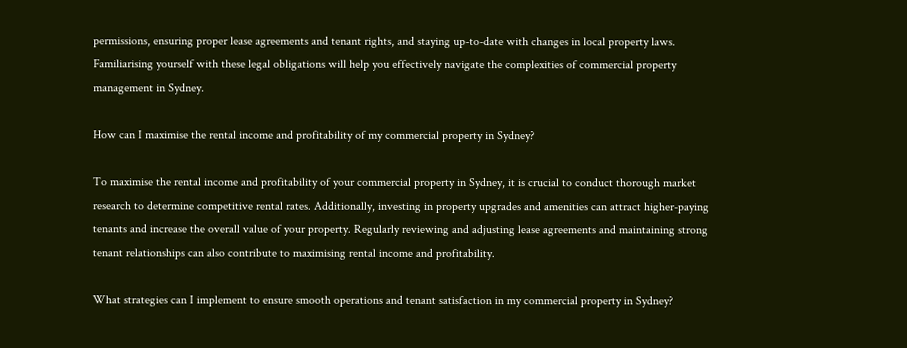permissions, ensuring proper lease agreements and tenant rights, and staying up-to-date with changes in local property laws. Familiarising yourself with these legal obligations will help you effectively navigate the complexities of commercial property management in Sydney.

How can I maximise the rental income and profitability of my commercial property in Sydney?

To maximise the rental income and profitability of your commercial property in Sydney, it is crucial to conduct thorough market research to determine competitive rental rates. Additionally, investing in property upgrades and amenities can attract higher-paying tenants and increase the overall value of your property. Regularly reviewing and adjusting lease agreements and maintaining strong tenant relationships can also contribute to maximising rental income and profitability.

What strategies can I implement to ensure smooth operations and tenant satisfaction in my commercial property in Sydney?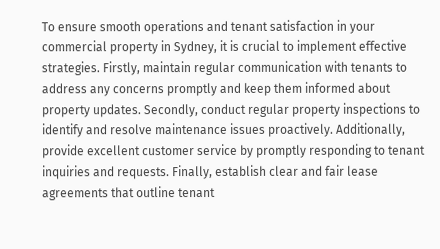To ensure smooth operations and tenant satisfaction in your commercial property in Sydney, it is crucial to implement effective strategies. Firstly, maintain regular communication with tenants to address any concerns promptly and keep them informed about property updates. Secondly, conduct regular property inspections to identify and resolve maintenance issues proactively. Additionally, provide excellent customer service by promptly responding to tenant inquiries and requests. Finally, establish clear and fair lease agreements that outline tenant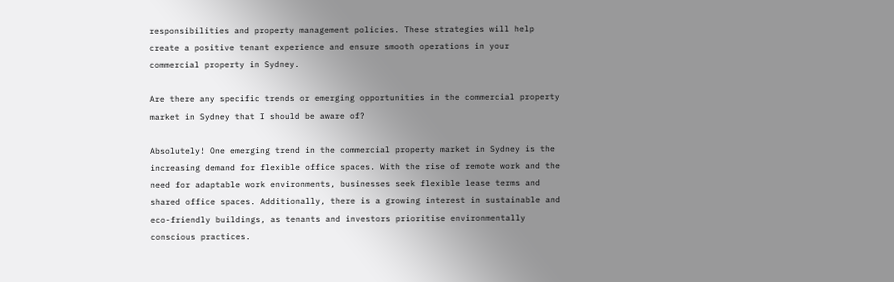responsibilities and property management policies. These strategies will help create a positive tenant experience and ensure smooth operations in your commercial property in Sydney.

Are there any specific trends or emerging opportunities in the commercial property market in Sydney that I should be aware of?

Absolutely! One emerging trend in the commercial property market in Sydney is the increasing demand for flexible office spaces. With the rise of remote work and the need for adaptable work environments, businesses seek flexible lease terms and shared office spaces. Additionally, there is a growing interest in sustainable and eco-friendly buildings, as tenants and investors prioritise environmentally conscious practices.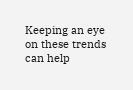Keeping an eye on these trends can help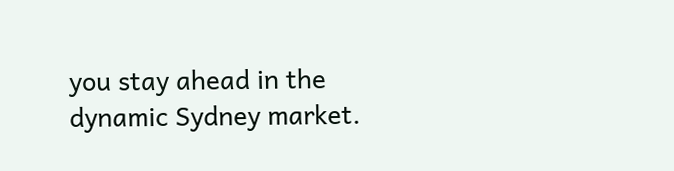you stay ahead in the dynamic Sydney market.